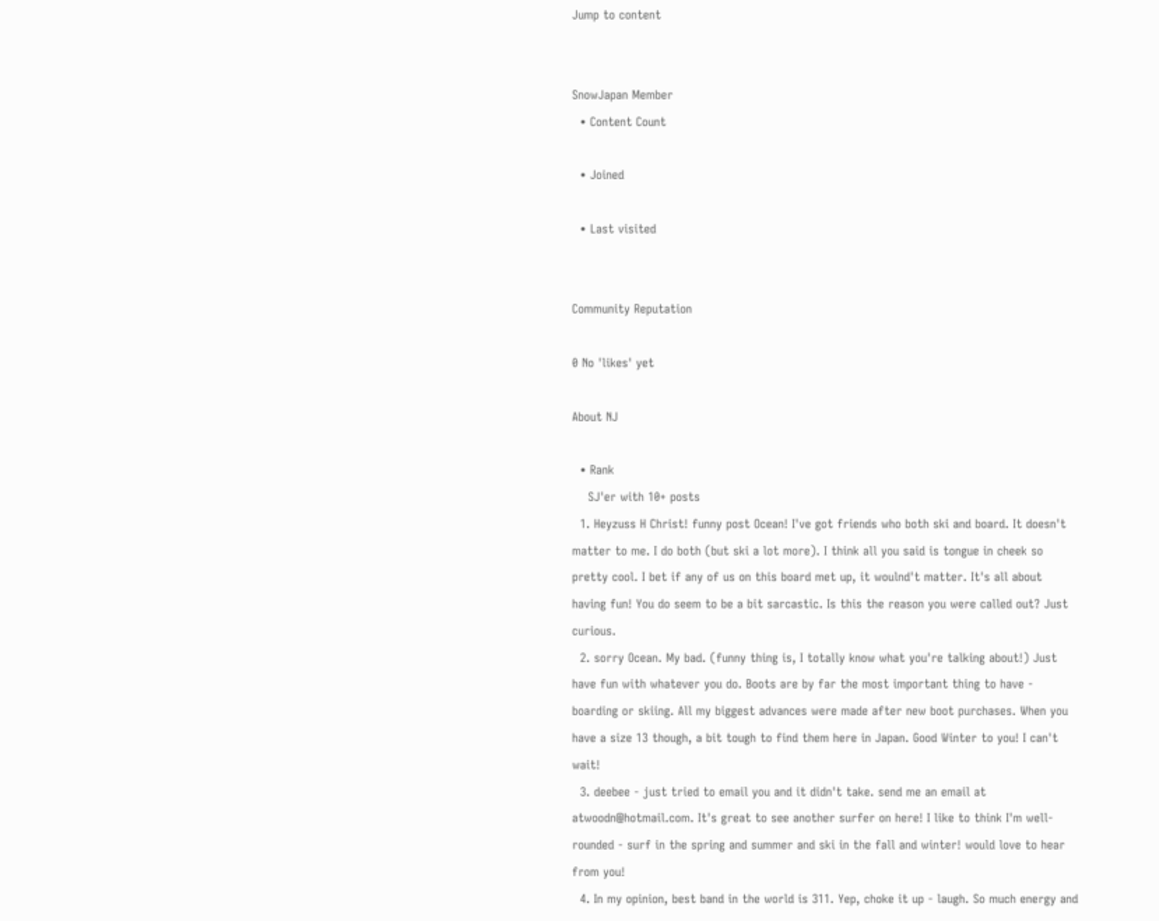Jump to content


SnowJapan Member
  • Content Count

  • Joined

  • Last visited


Community Reputation

0 No 'likes' yet

About NJ

  • Rank
    SJ'er with 10+ posts
  1. Heyzuss H Christ! funny post Ocean! I've got friends who both ski and board. It doesn't matter to me. I do both (but ski a lot more). I think all you said is tongue in cheek so pretty cool. I bet if any of us on this board met up, it woulnd't matter. It's all about having fun! You do seem to be a bit sarcastic. Is this the reason you were called out? Just curious.
  2. sorry Ocean. My bad. (funny thing is, I totally know what you're talking about!) Just have fun with whatever you do. Boots are by far the most important thing to have - boarding or skiing. All my biggest advances were made after new boot purchases. When you have a size 13 though, a bit tough to find them here in Japan. Good Winter to you! I can't wait!
  3. deebee - just tried to email you and it didn't take. send me an email at atwoodn@hotmail.com. It's great to see another surfer on here! I like to think I'm well-rounded - surf in the spring and summer and ski in the fall and winter! would love to hear from you!
  4. In my opinion, best band in the world is 311. Yep, choke it up - laugh. So much energy and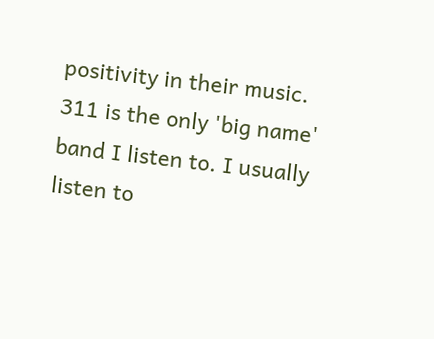positivity in their music. 311 is the only 'big name' band I listen to. I usually listen to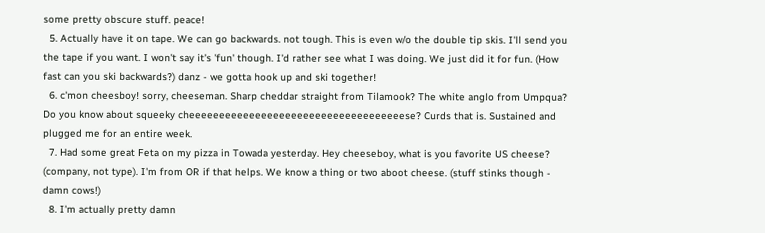some pretty obscure stuff. peace!
  5. Actually have it on tape. We can go backwards. not tough. This is even w/o the double tip skis. I'll send you the tape if you want. I won't say it's 'fun' though. I'd rather see what I was doing. We just did it for fun. (How fast can you ski backwards?) danz - we gotta hook up and ski together!
  6. c'mon cheesboy! sorry, cheeseman. Sharp cheddar straight from Tilamook? The white anglo from Umpqua? Do you know about squeeky cheeeeeeeeeeeeeeeeeeeeeeeeeeeeeeeeeeeese? Curds that is. Sustained and plugged me for an entire week.
  7. Had some great Feta on my pizza in Towada yesterday. Hey cheeseboy, what is you favorite US cheese? (company, not type). I'm from OR if that helps. We know a thing or two aboot cheese. (stuff stinks though - damn cows!)
  8. I'm actually pretty damn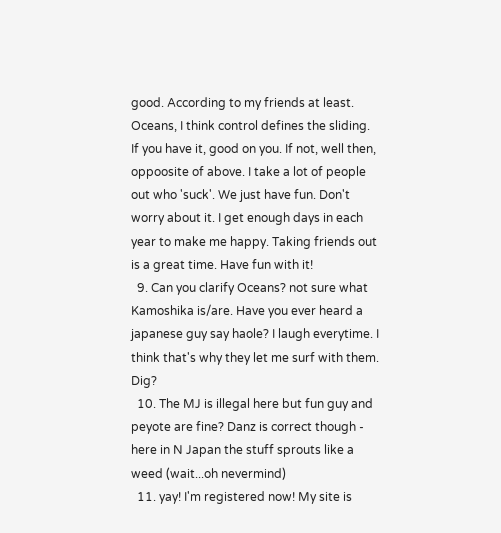good. According to my friends at least. Oceans, I think control defines the sliding. If you have it, good on you. If not, well then, oppoosite of above. I take a lot of people out who 'suck'. We just have fun. Don't worry about it. I get enough days in each year to make me happy. Taking friends out is a great time. Have fun with it!
  9. Can you clarify Oceans? not sure what Kamoshika is/are. Have you ever heard a japanese guy say haole? I laugh everytime. I think that's why they let me surf with them. Dig?
  10. The MJ is illegal here but fun guy and peyote are fine? Danz is correct though - here in N Japan the stuff sprouts like a weed (wait...oh nevermind)
  11. yay! I'm registered now! My site is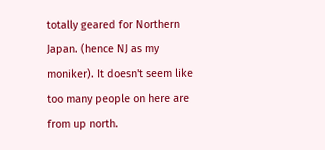totally geared for Northern Japan. (hence NJ as my moniker). It doesn't seem like too many people on here are from up north.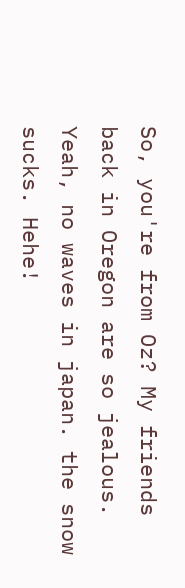So, you're from Oz? My friends back in Oregon are so jealous. Yeah, no waves in japan. the snow sucks. Hehe!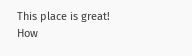This place is great! How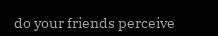do your friends perceive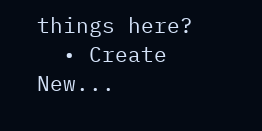things here?
  • Create New...